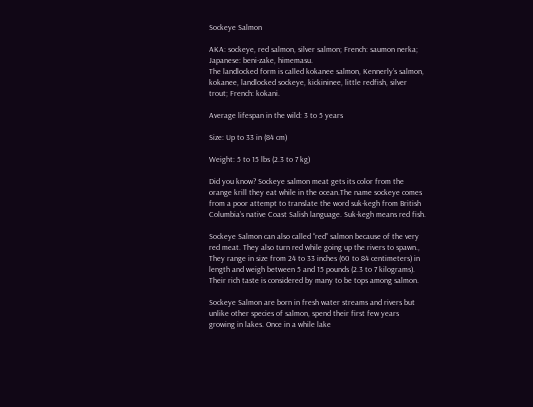Sockeye Salmon

AKA: sockeye, red salmon, silver salmon; French: saumon nerka; Japanese: beni-zake, himemasu.
The landlocked form is called kokanee salmon, Kennerly’s salmon, kokanee, landlocked sockeye, kickininee, little redfish, silver trout; French: kokani.

Average lifespan in the wild: 3 to 5 years

Size: Up to 33 in (84 cm)

Weight: 5 to 15 lbs (2.3 to 7 kg)

Did you know? Sockeye salmon meat gets its color from the orange krill they eat while in the ocean.The name sockeye comes from a poor attempt to translate the word suk-kegh from British Columbia’s native Coast Salish language. Suk-kegh means red fish.

Sockeye Salmon can also called “red” salmon because of the very red meat. They also turn red while going up the rivers to spawn., They range in size from 24 to 33 inches (60 to 84 centimeters) in length and weigh between 5 and 15 pounds (2.3 to 7 kilograms). Their rich taste is considered by many to be tops among salmon.

Sockeye Salmon are born in fresh water streams and rivers but unlike other species of salmon, spend their first few years growing in lakes. Once in a while lake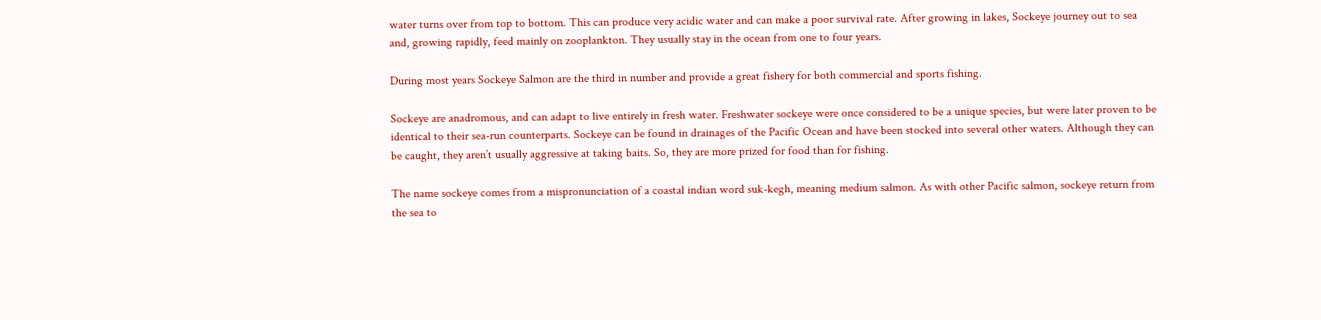water turns over from top to bottom. This can produce very acidic water and can make a poor survival rate. After growing in lakes, Sockeye journey out to sea and, growing rapidly, feed mainly on zooplankton. They usually stay in the ocean from one to four years.

During most years Sockeye Salmon are the third in number and provide a great fishery for both commercial and sports fishing.

Sockeye are anadromous, and can adapt to live entirely in fresh water. Freshwater sockeye were once considered to be a unique species, but were later proven to be identical to their sea-run counterparts. Sockeye can be found in drainages of the Pacific Ocean and have been stocked into several other waters. Although they can be caught, they aren’t usually aggressive at taking baits. So, they are more prized for food than for fishing.

The name sockeye comes from a mispronunciation of a coastal indian word suk-kegh, meaning medium salmon. As with other Pacific salmon, sockeye return from the sea to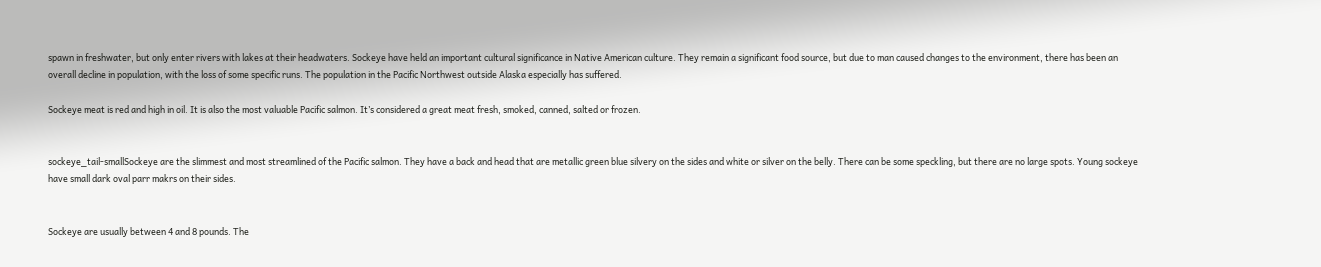spawn in freshwater, but only enter rivers with lakes at their headwaters. Sockeye have held an important cultural significance in Native American culture. They remain a significant food source, but due to man caused changes to the environment, there has been an overall decline in population, with the loss of some specific runs. The population in the Pacific Northwest outside Alaska especially has suffered.

Sockeye meat is red and high in oil. It is also the most valuable Pacific salmon. It’s considered a great meat fresh, smoked, canned, salted or frozen.


sockeye_tail-smallSockeye are the slimmest and most streamlined of the Pacific salmon. They have a back and head that are metallic green blue silvery on the sides and white or silver on the belly. There can be some speckling, but there are no large spots. Young sockeye have small dark oval parr makrs on their sides.


Sockeye are usually between 4 and 8 pounds. The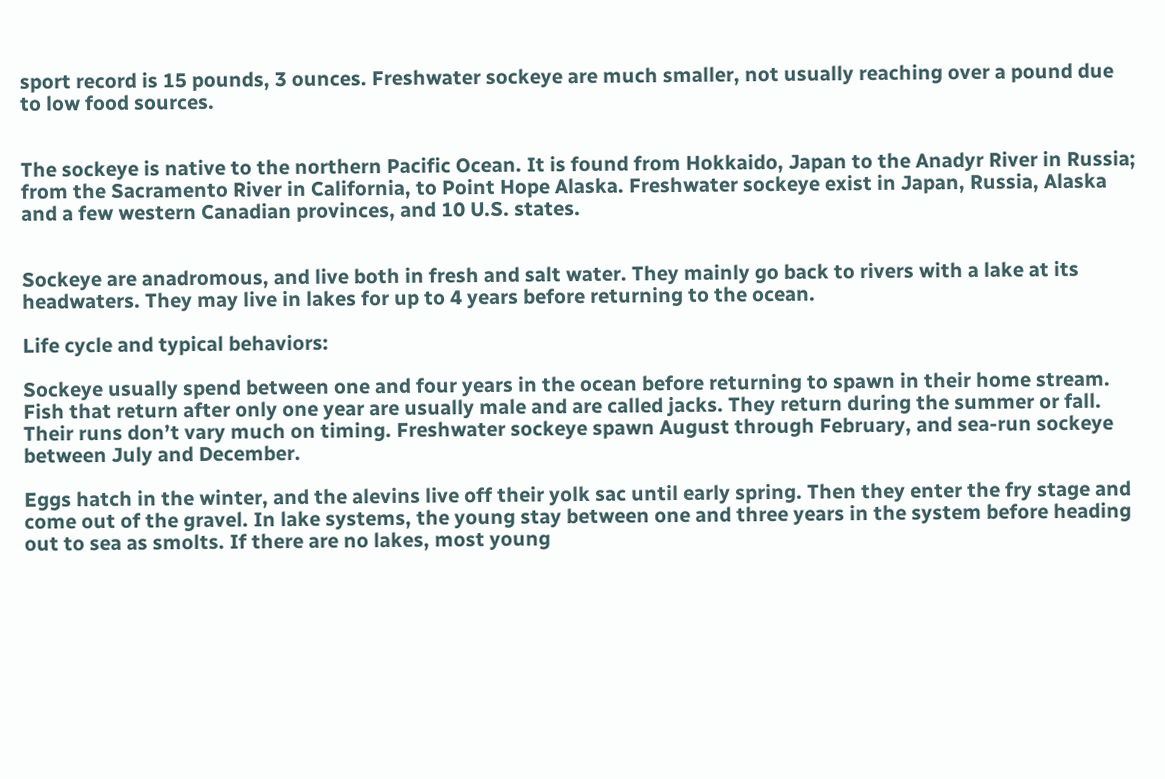sport record is 15 pounds, 3 ounces. Freshwater sockeye are much smaller, not usually reaching over a pound due to low food sources.


The sockeye is native to the northern Pacific Ocean. It is found from Hokkaido, Japan to the Anadyr River in Russia; from the Sacramento River in California, to Point Hope Alaska. Freshwater sockeye exist in Japan, Russia, Alaska and a few western Canadian provinces, and 10 U.S. states.


Sockeye are anadromous, and live both in fresh and salt water. They mainly go back to rivers with a lake at its headwaters. They may live in lakes for up to 4 years before returning to the ocean.

Life cycle and typical behaviors:

Sockeye usually spend between one and four years in the ocean before returning to spawn in their home stream. Fish that return after only one year are usually male and are called jacks. They return during the summer or fall. Their runs don’t vary much on timing. Freshwater sockeye spawn August through February, and sea-run sockeye between July and December.

Eggs hatch in the winter, and the alevins live off their yolk sac until early spring. Then they enter the fry stage and come out of the gravel. In lake systems, the young stay between one and three years in the system before heading out to sea as smolts. If there are no lakes, most young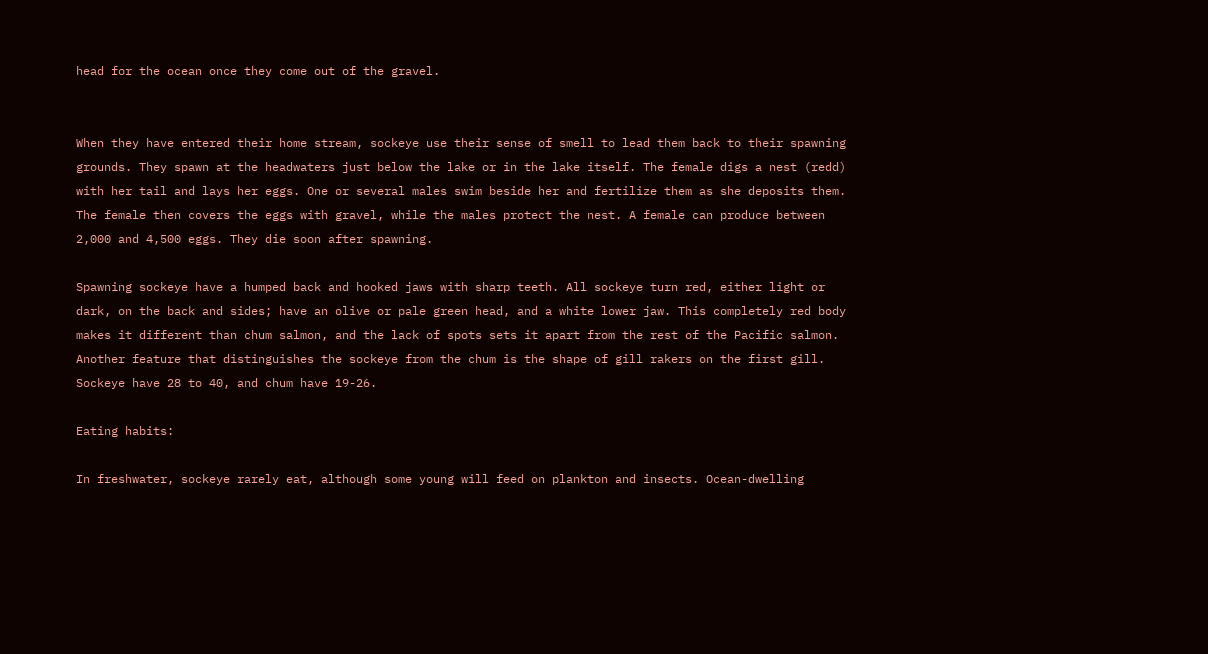head for the ocean once they come out of the gravel.


When they have entered their home stream, sockeye use their sense of smell to lead them back to their spawning grounds. They spawn at the headwaters just below the lake or in the lake itself. The female digs a nest (redd) with her tail and lays her eggs. One or several males swim beside her and fertilize them as she deposits them. The female then covers the eggs with gravel, while the males protect the nest. A female can produce between 2,000 and 4,500 eggs. They die soon after spawning.

Spawning sockeye have a humped back and hooked jaws with sharp teeth. All sockeye turn red, either light or dark, on the back and sides; have an olive or pale green head, and a white lower jaw. This completely red body makes it different than chum salmon, and the lack of spots sets it apart from the rest of the Pacific salmon. Another feature that distinguishes the sockeye from the chum is the shape of gill rakers on the first gill. Sockeye have 28 to 40, and chum have 19-26.

Eating habits:

In freshwater, sockeye rarely eat, although some young will feed on plankton and insects. Ocean-dwelling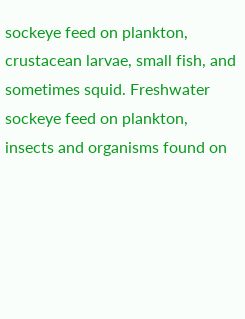sockeye feed on plankton, crustacean larvae, small fish, and sometimes squid. Freshwater sockeye feed on plankton, insects and organisms found on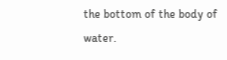the bottom of the body of water.